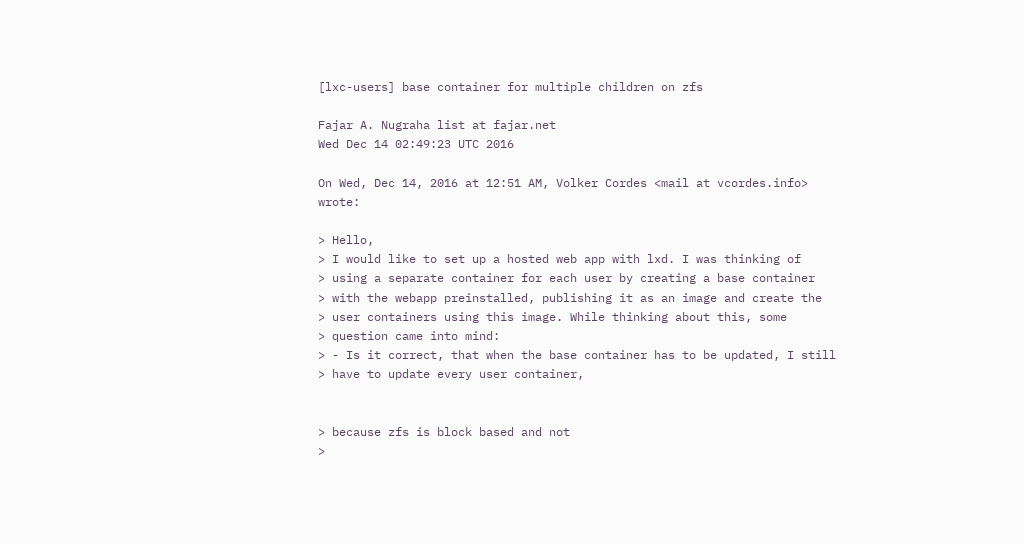[lxc-users] base container for multiple children on zfs

Fajar A. Nugraha list at fajar.net
Wed Dec 14 02:49:23 UTC 2016

On Wed, Dec 14, 2016 at 12:51 AM, Volker Cordes <mail at vcordes.info> wrote:

> Hello,
> I would like to set up a hosted web app with lxd. I was thinking of
> using a separate container for each user by creating a base container
> with the webapp preinstalled, publishing it as an image and create the
> user containers using this image. While thinking about this, some
> question came into mind:
> - Is it correct, that when the base container has to be updated, I still
> have to update every user container,


> because zfs is block based and not
>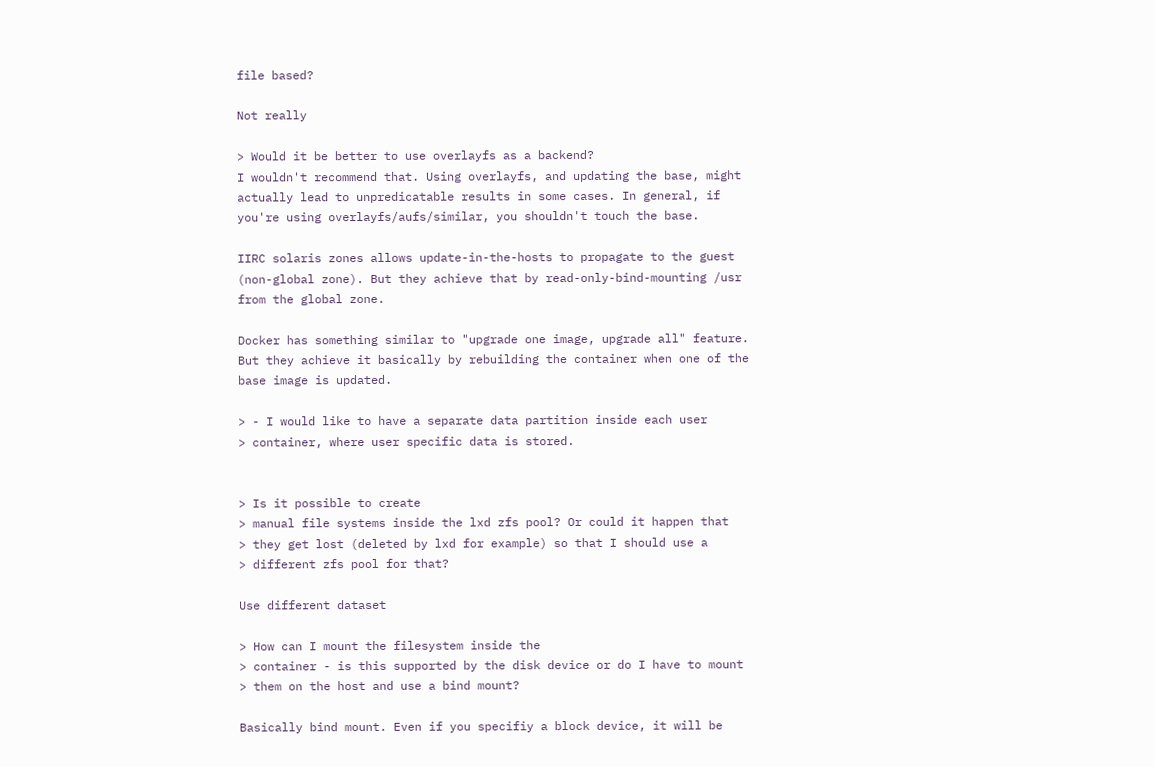file based?

Not really

> Would it be better to use overlayfs as a backend?
I wouldn't recommend that. Using overlayfs, and updating the base, might
actually lead to unpredicatable results in some cases. In general, if
you're using overlayfs/aufs/similar, you shouldn't touch the base.

IIRC solaris zones allows update-in-the-hosts to propagate to the guest
(non-global zone). But they achieve that by read-only-bind-mounting /usr
from the global zone.

Docker has something similar to "upgrade one image, upgrade all" feature.
But they achieve it basically by rebuilding the container when one of the
base image is updated.

> - I would like to have a separate data partition inside each user
> container, where user specific data is stored.


> Is it possible to create
> manual file systems inside the lxd zfs pool? Or could it happen that
> they get lost (deleted by lxd for example) so that I should use a
> different zfs pool for that?

Use different dataset

> How can I mount the filesystem inside the
> container - is this supported by the disk device or do I have to mount
> them on the host and use a bind mount?

Basically bind mount. Even if you specifiy a block device, it will be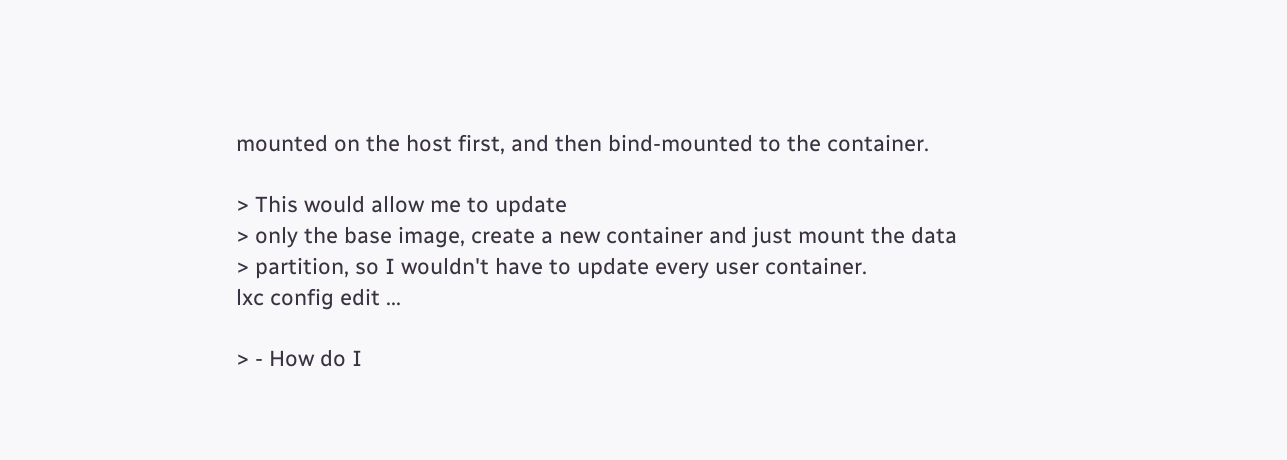mounted on the host first, and then bind-mounted to the container.

> This would allow me to update
> only the base image, create a new container and just mount the data
> partition, so I wouldn't have to update every user container.
lxc config edit ...

> - How do I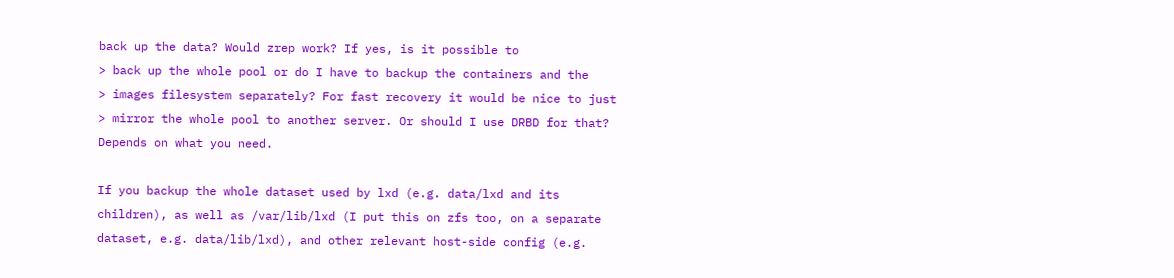back up the data? Would zrep work? If yes, is it possible to
> back up the whole pool or do I have to backup the containers and the
> images filesystem separately? For fast recovery it would be nice to just
> mirror the whole pool to another server. Or should I use DRBD for that?
Depends on what you need.

If you backup the whole dataset used by lxd (e.g. data/lxd and its
children), as well as /var/lib/lxd (I put this on zfs too, on a separate
dataset, e.g. data/lib/lxd), and other relevant host-side config (e.g.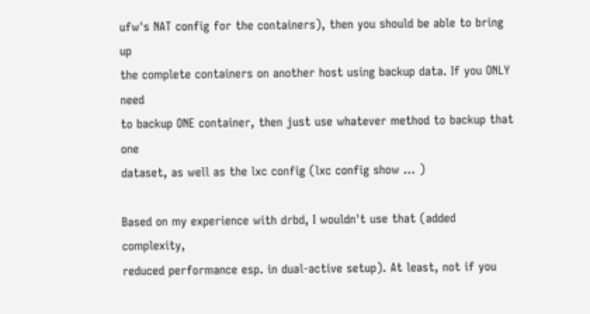ufw's NAT config for the containers), then you should be able to bring up
the complete containers on another host using backup data. If you ONLY need
to backup ONE container, then just use whatever method to backup that one
dataset, as well as the lxc config (lxc config show ... )

Based on my experience with drbd, I wouldn't use that (added complexity,
reduced performance esp. in dual-active setup). At least, not if you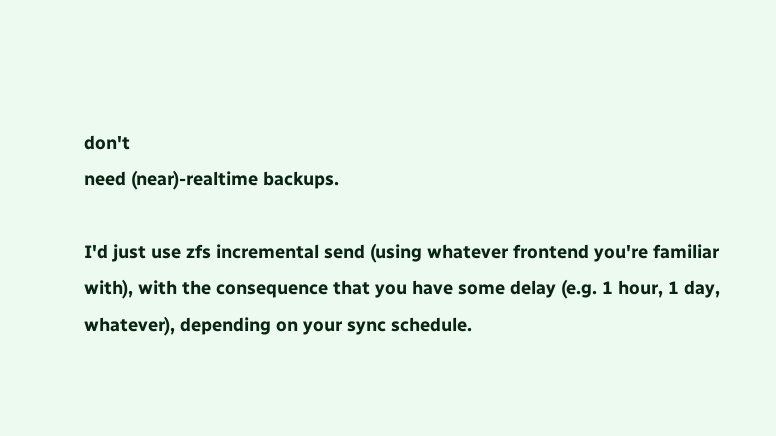don't
need (near)-realtime backups.

I'd just use zfs incremental send (using whatever frontend you're familiar
with), with the consequence that you have some delay (e.g. 1 hour, 1 day,
whatever), depending on your sync schedule.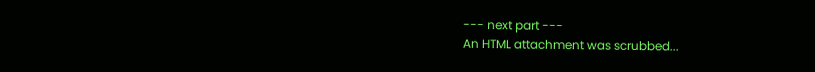--- next part ---
An HTML attachment was scrubbed...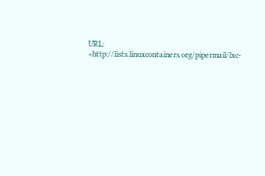URL: <http://lists.linuxcontainers.org/pipermail/lxc-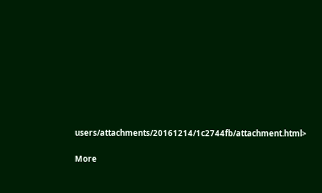users/attachments/20161214/1c2744fb/attachment.html>

More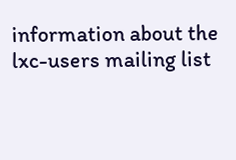information about the lxc-users mailing list